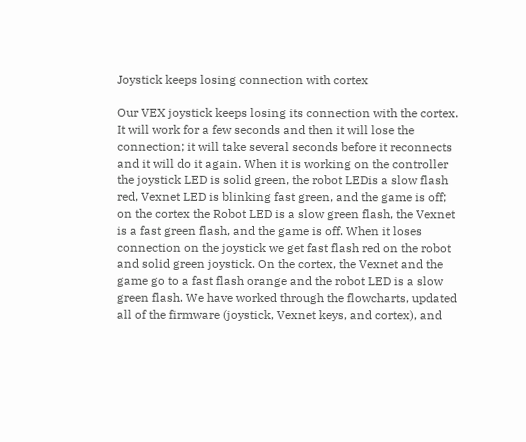Joystick keeps losing connection with cortex

Our VEX joystick keeps losing its connection with the cortex. It will work for a few seconds and then it will lose the connection; it will take several seconds before it reconnects and it will do it again. When it is working on the controller the joystick LED is solid green, the robot LEDis a slow flash red, Vexnet LED is blinking fast green, and the game is off; on the cortex the Robot LED is a slow green flash, the Vexnet is a fast green flash, and the game is off. When it loses connection on the joystick we get fast flash red on the robot and solid green joystick. On the cortex, the Vexnet and the game go to a fast flash orange and the robot LED is a slow green flash. We have worked through the flowcharts, updated all of the firmware (joystick, Vexnet keys, and cortex), and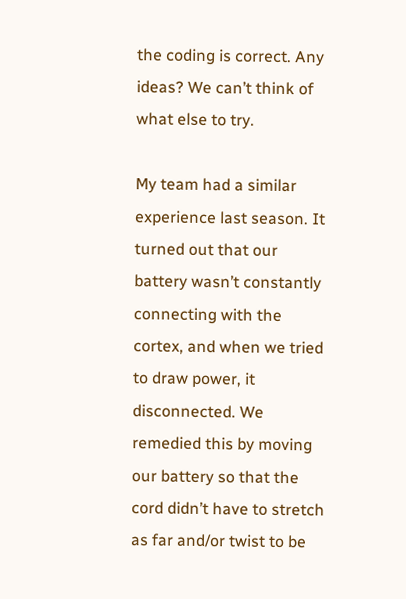the coding is correct. Any ideas? We can’t think of what else to try.

My team had a similar experience last season. It turned out that our battery wasn’t constantly connecting with the cortex, and when we tried to draw power, it disconnected. We remedied this by moving our battery so that the cord didn’t have to stretch as far and/or twist to be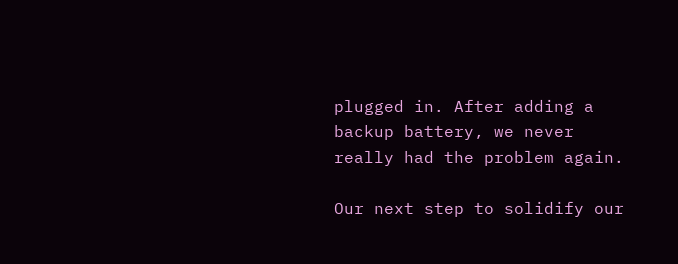plugged in. After adding a backup battery, we never really had the problem again.

Our next step to solidify our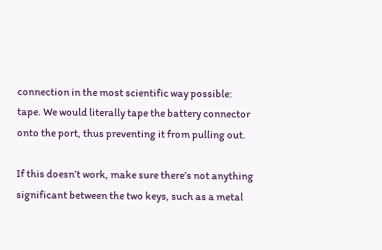connection in the most scientific way possible: tape. We would literally tape the battery connector onto the port, thus preventing it from pulling out.

If this doesn’t work, make sure there’s not anything significant between the two keys, such as a metal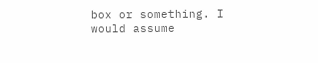box or something. I would assume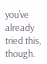you’ve already tried this, though.